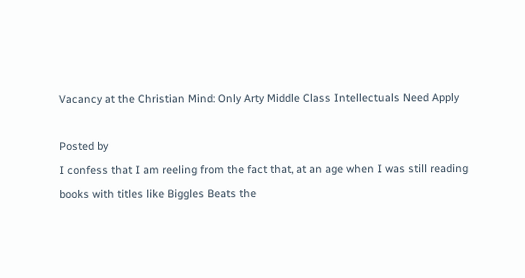Vacancy at the Christian Mind: Only Arty Middle Class Intellectuals Need Apply

Posted by
I confess that I am reeling from the fact that, at an age when I was still reading books with titles like Biggles Beats the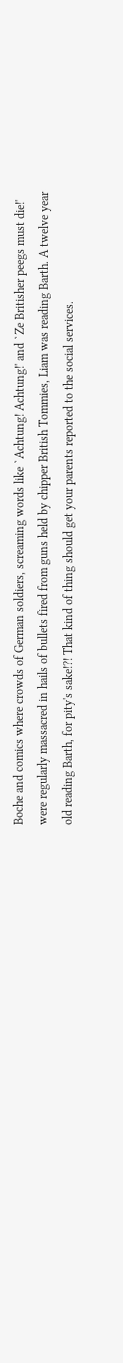Boche and comics where crowds of German soldiers, screaming words like `Achtung! Achtung!' and `Ze Britisher peegs must die!' were regularly massacred in hails of bullets fired from guns held by chipper British Tommies, Liam was reading Barth. A twelve year old reading Barth, for pity's sake!?! That kind of thing should get your parents reported to the social services.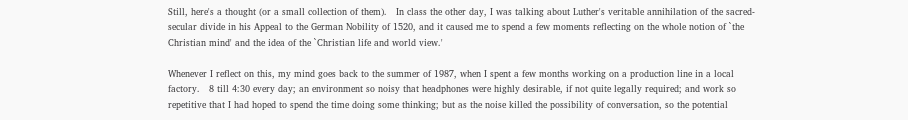Still, here's a thought (or a small collection of them).   In class the other day, I was talking about Luther's veritable annihilation of the sacred-secular divide in his Appeal to the German Nobility of 1520, and it caused me to spend a few moments reflecting on the whole notion of `the Christian mind' and the idea of the `Christian life and world view.'

Whenever I reflect on this, my mind goes back to the summer of 1987, when I spent a few months working on a production line in a local factory.   8 till 4:30 every day; an environment so noisy that headphones were highly desirable, if not quite legally required; and work so repetitive that I had hoped to spend the time doing some thinking; but as the noise killed the possibility of conversation, so the potential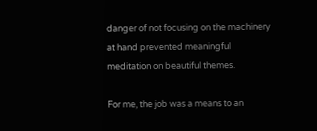danger of not focusing on the machinery at hand prevented meaningful meditation on beautiful themes.

For me, the job was a means to an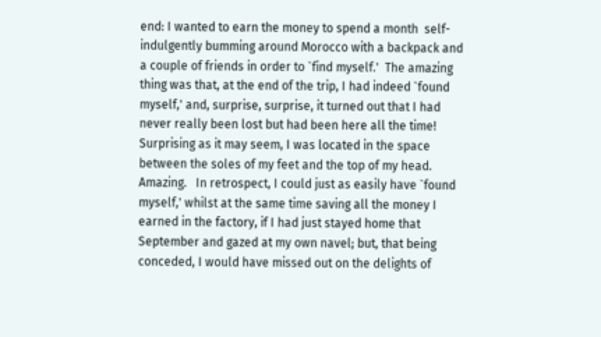end: I wanted to earn the money to spend a month  self-indulgently bumming around Morocco with a backpack and a couple of friends in order to `find myself.'  The amazing thing was that, at the end of the trip, I had indeed `found myself,' and, surprise, surprise, it turned out that I had never really been lost but had been here all the time!   Surprising as it may seem, I was located in the space between the soles of my feet and the top of my head. Amazing.   In retrospect, I could just as easily have `found myself,' whilst at the same time saving all the money I earned in the factory, if I had just stayed home that September and gazed at my own navel; but, that being conceded, I would have missed out on the delights of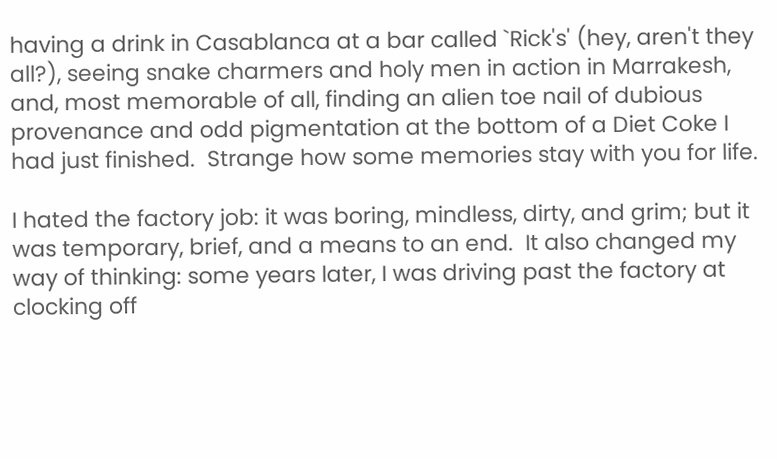having a drink in Casablanca at a bar called `Rick's' (hey, aren't they all?), seeing snake charmers and holy men in action in Marrakesh, and, most memorable of all, finding an alien toe nail of dubious provenance and odd pigmentation at the bottom of a Diet Coke I had just finished.  Strange how some memories stay with you for life.

I hated the factory job: it was boring, mindless, dirty, and grim; but it was temporary, brief, and a means to an end.  It also changed my way of thinking: some years later, I was driving past the factory at clocking off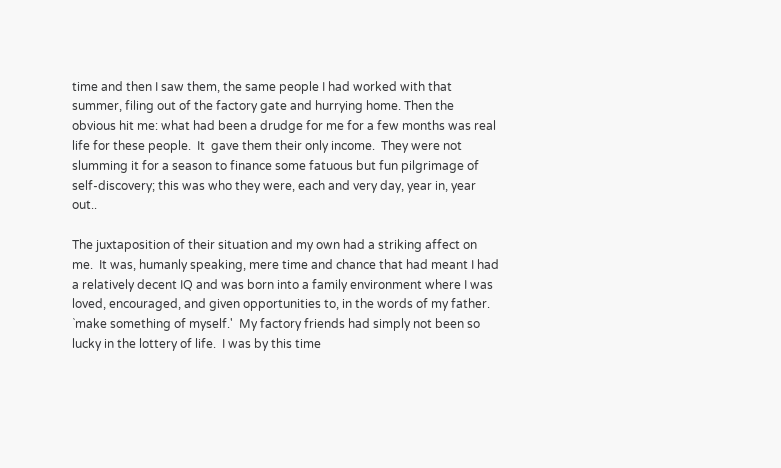time and then I saw them, the same people I had worked with that summer, filing out of the factory gate and hurrying home. Then the obvious hit me: what had been a drudge for me for a few months was real life for these people.  It  gave them their only income.  They were not slumming it for a season to finance some fatuous but fun pilgrimage of self-discovery; this was who they were, each and very day, year in, year out..

The juxtaposition of their situation and my own had a striking affect on me.  It was, humanly speaking, mere time and chance that had meant I had a relatively decent IQ and was born into a family environment where I was loved, encouraged, and given opportunities to, in the words of my father. `make something of myself.'  My factory friends had simply not been so lucky in the lottery of life.  I was by this time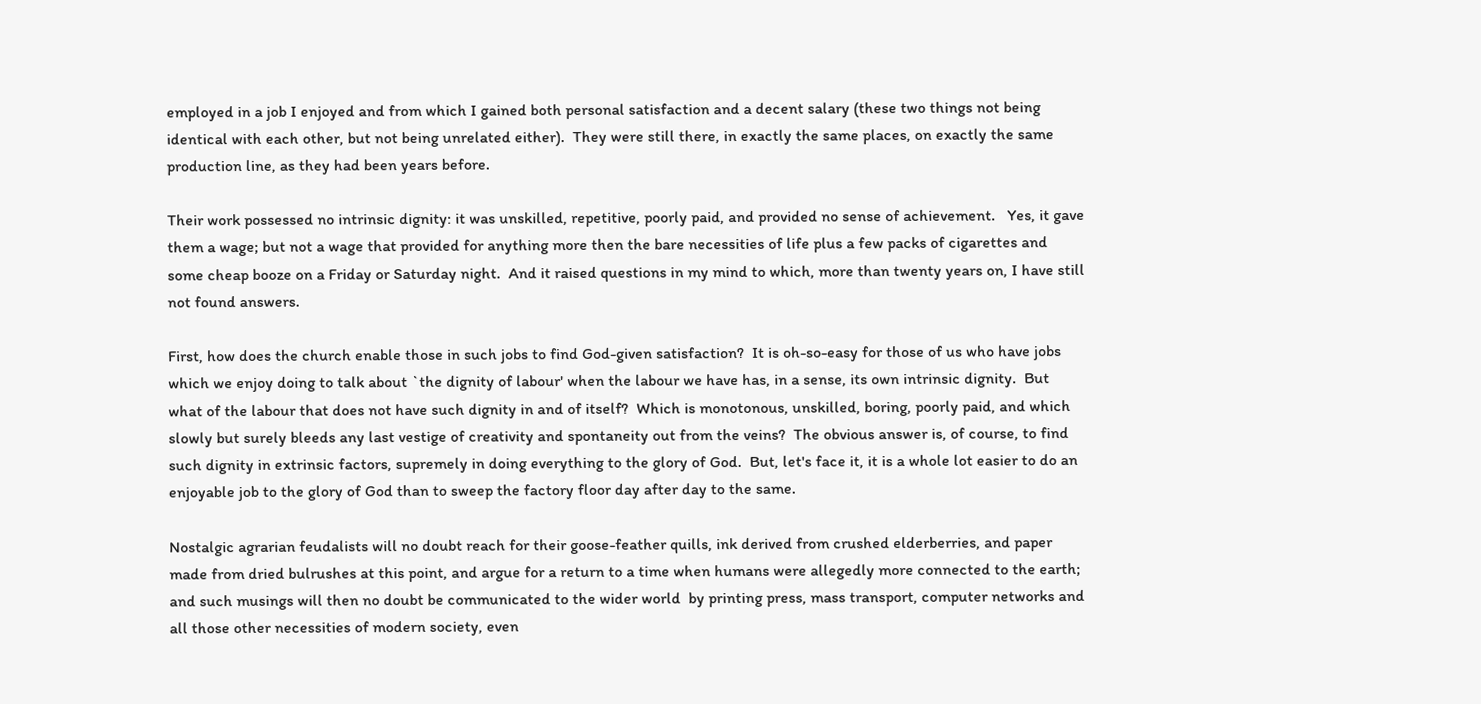employed in a job I enjoyed and from which I gained both personal satisfaction and a decent salary (these two things not being identical with each other, but not being unrelated either).  They were still there, in exactly the same places, on exactly the same production line, as they had been years before.

Their work possessed no intrinsic dignity: it was unskilled, repetitive, poorly paid, and provided no sense of achievement.   Yes, it gave them a wage; but not a wage that provided for anything more then the bare necessities of life plus a few packs of cigarettes and some cheap booze on a Friday or Saturday night.  And it raised questions in my mind to which, more than twenty years on, I have still not found answers.

First, how does the church enable those in such jobs to find God-given satisfaction?  It is oh-so-easy for those of us who have jobs which we enjoy doing to talk about `the dignity of labour' when the labour we have has, in a sense, its own intrinsic dignity.  But what of the labour that does not have such dignity in and of itself?  Which is monotonous, unskilled, boring, poorly paid, and which slowly but surely bleeds any last vestige of creativity and spontaneity out from the veins?  The obvious answer is, of course, to find such dignity in extrinsic factors, supremely in doing everything to the glory of God.  But, let's face it, it is a whole lot easier to do an enjoyable job to the glory of God than to sweep the factory floor day after day to the same.

Nostalgic agrarian feudalists will no doubt reach for their goose-feather quills, ink derived from crushed elderberries, and paper made from dried bulrushes at this point, and argue for a return to a time when humans were allegedly more connected to the earth; and such musings will then no doubt be communicated to the wider world  by printing press, mass transport, computer networks and all those other necessities of modern society, even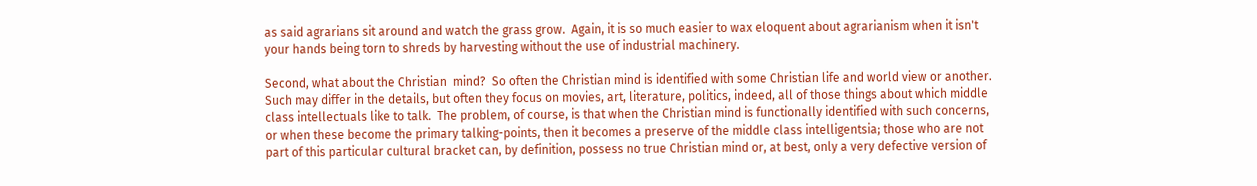as said agrarians sit around and watch the grass grow.  Again, it is so much easier to wax eloquent about agrarianism when it isn't your hands being torn to shreds by harvesting without the use of industrial machinery.

Second, what about the Christian  mind?  So often the Christian mind is identified with some Christian life and world view or another.  Such may differ in the details, but often they focus on movies, art, literature, politics, indeed, all of those things about which middle class intellectuals like to talk.  The problem, of course, is that when the Christian mind is functionally identified with such concerns, or when these become the primary talking-points, then it becomes a preserve of the middle class intelligentsia; those who are not part of this particular cultural bracket can, by definition, possess no true Christian mind or, at best, only a very defective version of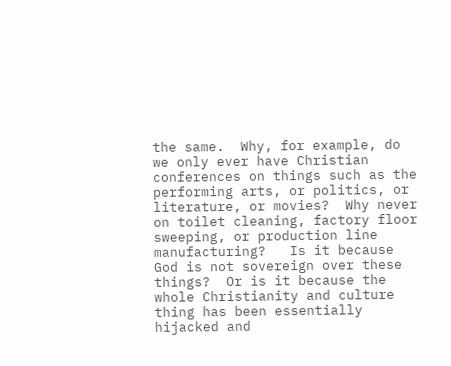the same.  Why, for example, do we only ever have Christian conferences on things such as the performing arts, or politics, or literature, or movies?  Why never on toilet cleaning, factory floor sweeping, or production line manufacturing?   Is it because God is not sovereign over these things?  Or is it because the whole Christianity and culture thing has been essentially hijacked and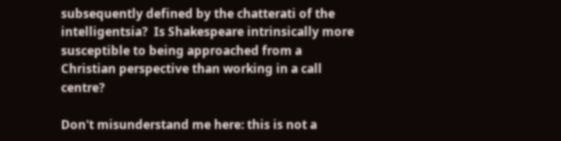subsequently defined by the chatterati of the intelligentsia?  Is Shakespeare intrinsically more susceptible to being approached from a Christian perspective than working in a call centre?

Don't misunderstand me here: this is not a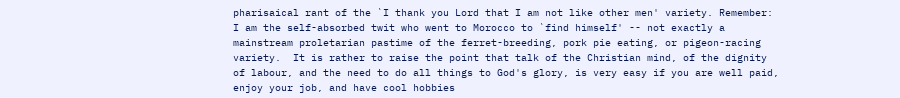pharisaical rant of the `I thank you Lord that I am not like other men' variety. Remember: I am the self-absorbed twit who went to Morocco to `find himself' -- not exactly a mainstream proletarian pastime of the ferret-breeding, pork pie eating, or pigeon-racing variety.  It is rather to raise the point that talk of the Christian mind, of the dignity of labour, and the need to do all things to God's glory, is very easy if you are well paid, enjoy your job, and have cool hobbies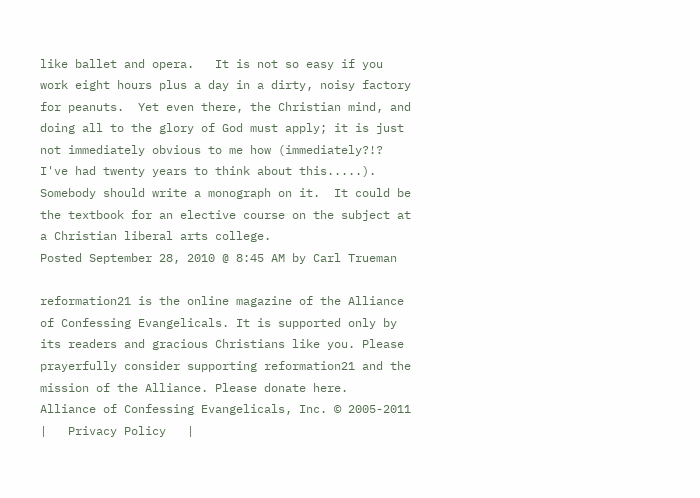like ballet and opera.   It is not so easy if you work eight hours plus a day in a dirty, noisy factory for peanuts.  Yet even there, the Christian mind, and doing all to the glory of God must apply; it is just not immediately obvious to me how (immediately?!?  I've had twenty years to think about this.....).  Somebody should write a monograph on it.  It could be the textbook for an elective course on the subject at a Christian liberal arts college.
Posted September 28, 2010 @ 8:45 AM by Carl Trueman

reformation21 is the online magazine of the Alliance of Confessing Evangelicals. It is supported only by its readers and gracious Christians like you. Please prayerfully consider supporting reformation21 and the mission of the Alliance. Please donate here.
Alliance of Confessing Evangelicals, Inc. © 2005-2011   |   Privacy Policy   |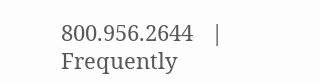800.956.2644   |   Frequently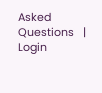Asked Questions   |   Login